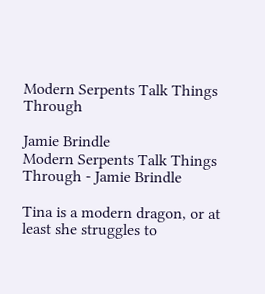Modern Serpents Talk Things Through

Jamie Brindle
Modern Serpents Talk Things Through - Jamie Brindle

Tina is a modern dragon, or at least she struggles to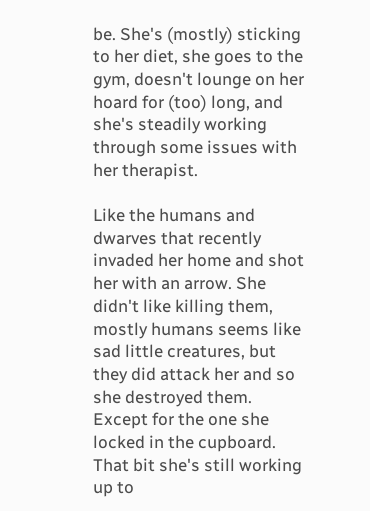be. She's (mostly) sticking to her diet, she goes to the gym, doesn't lounge on her hoard for (too) long, and she's steadily working through some issues with her therapist.

Like the humans and dwarves that recently invaded her home and shot her with an arrow. She didn't like killing them, mostly humans seems like sad little creatures, but they did attack her and so she destroyed them. Except for the one she locked in the cupboard. That bit she's still working up to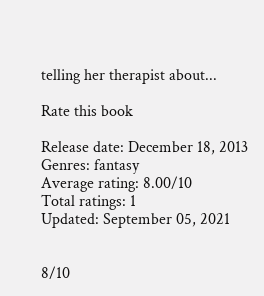telling her therapist about...

Rate this book

Release date: December 18, 2013
Genres: fantasy
Average rating: 8.00/10
Total ratings: 1
Updated: September 05, 2021


8/10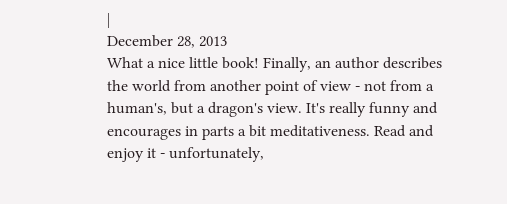|
December 28, 2013
What a nice little book! Finally, an author describes the world from another point of view - not from a human's, but a dragon's view. It's really funny and encourages in parts a bit meditativeness. Read and enjoy it - unfortunately,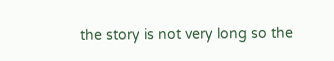the story is not very long so the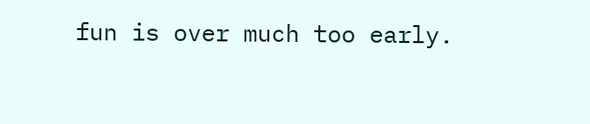fun is over much too early.